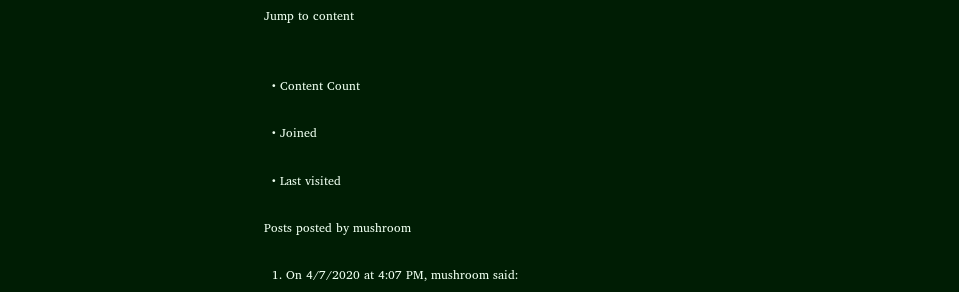Jump to content


  • Content Count

  • Joined

  • Last visited

Posts posted by mushroom

  1. On 4/7/2020 at 4:07 PM, mushroom said: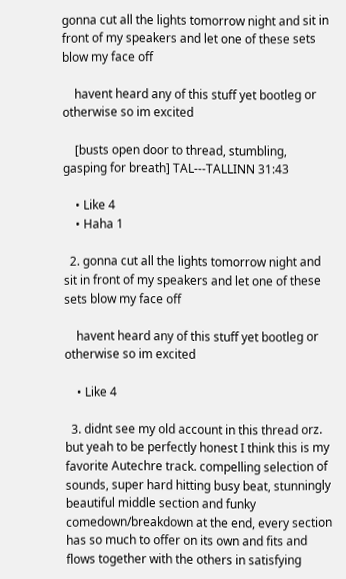gonna cut all the lights tomorrow night and sit in front of my speakers and let one of these sets blow my face off

    havent heard any of this stuff yet bootleg or otherwise so im excited

    [busts open door to thread, stumbling, gasping for breath] TAL---TALLINN 31:43

    • Like 4
    • Haha 1

  2. gonna cut all the lights tomorrow night and sit in front of my speakers and let one of these sets blow my face off

    havent heard any of this stuff yet bootleg or otherwise so im excited

    • Like 4

  3. didnt see my old account in this thread orz. but yeah to be perfectly honest I think this is my favorite Autechre track. compelling selection of sounds, super hard hitting busy beat, stunningly beautiful middle section and funky comedown/breakdown at the end, every section has so much to offer on its own and fits and flows together with the others in satisfying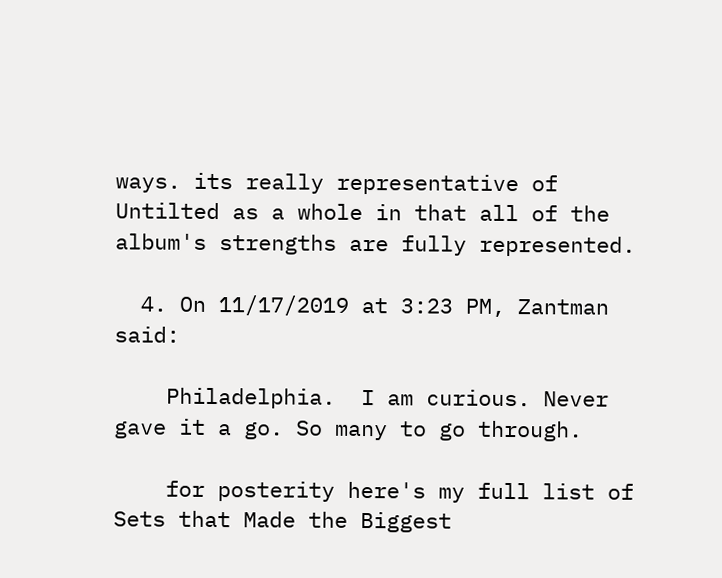ways. its really representative of Untilted as a whole in that all of the album's strengths are fully represented.

  4. On 11/17/2019 at 3:23 PM, Zantman said:

    Philadelphia.  I am curious. Never gave it a go. So many to go through.

    for posterity here's my full list of Sets that Made the Biggest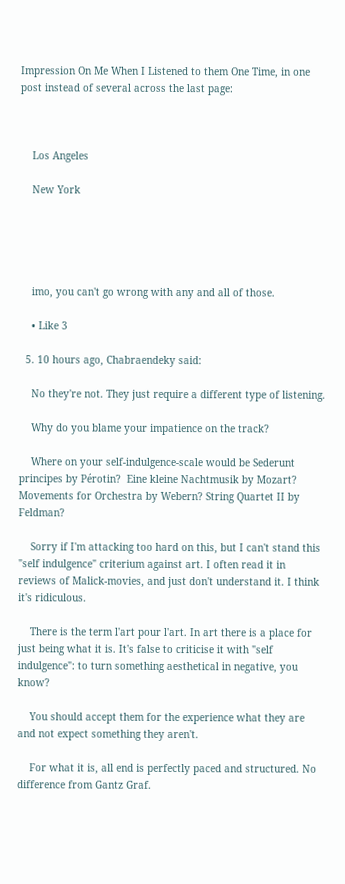Impression On Me When I Listened to them One Time, in one post instead of several across the last page:



    Los Angeles

    New York





    imo, you can't go wrong with any and all of those.

    • Like 3

  5. 10 hours ago, Chabraendeky said:

    No they're not. They just require a different type of listening.

    Why do you blame your impatience on the track?

    Where on your self-indulgence-scale would be Sederunt principes by Pérotin?  Eine kleine Nachtmusik by Mozart? Movements for Orchestra by Webern? String Quartet II by Feldman?

    Sorry if I'm attacking too hard on this, but I can't stand this "self indulgence" criterium against art. I often read it in reviews of Malick-movies, and just don't understand it. I think it's ridiculous.

    There is the term l'art pour l'art. In art there is a place for just being what it is. It's false to criticise it with "self indulgence": to turn something aesthetical in negative, you know?

    You should accept them for the experience what they are and not expect something they aren't.

    For what it is, all end is perfectly paced and structured. No difference from Gantz Graf.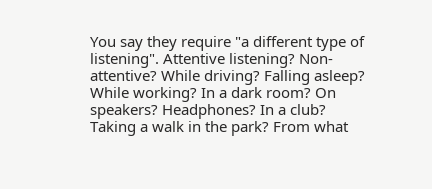You say they require "a different type of listening". Attentive listening? Non-attentive? While driving? Falling asleep? While working? In a dark room? On speakers? Headphones? In a club? Taking a walk in the park? From what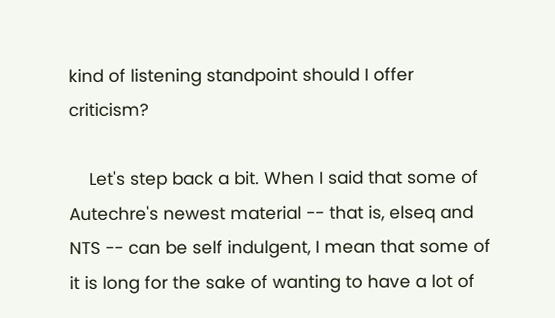kind of listening standpoint should I offer criticism?

    Let's step back a bit. When I said that some of Autechre's newest material -- that is, elseq and NTS -- can be self indulgent, I mean that some of it is long for the sake of wanting to have a lot of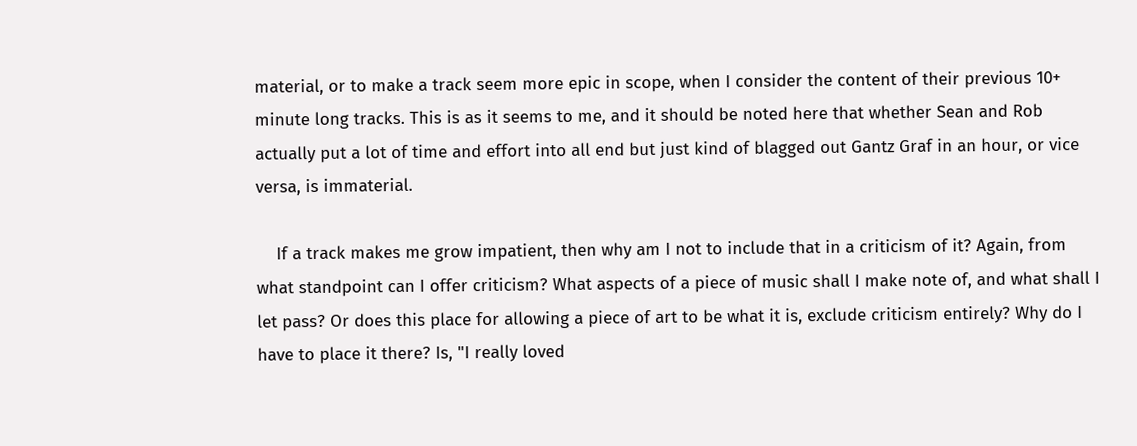material, or to make a track seem more epic in scope, when I consider the content of their previous 10+ minute long tracks. This is as it seems to me, and it should be noted here that whether Sean and Rob actually put a lot of time and effort into all end but just kind of blagged out Gantz Graf in an hour, or vice versa, is immaterial.

    If a track makes me grow impatient, then why am I not to include that in a criticism of it? Again, from what standpoint can I offer criticism? What aspects of a piece of music shall I make note of, and what shall I let pass? Or does this place for allowing a piece of art to be what it is, exclude criticism entirely? Why do I have to place it there? Is, "I really loved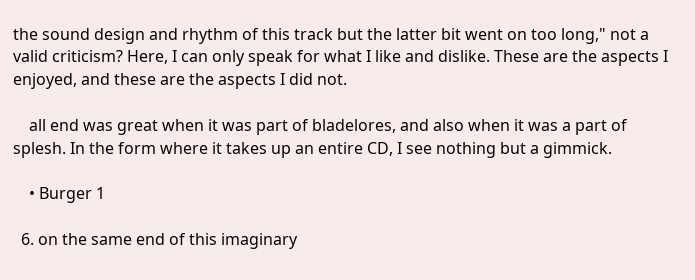the sound design and rhythm of this track but the latter bit went on too long," not a valid criticism? Here, I can only speak for what I like and dislike. These are the aspects I enjoyed, and these are the aspects I did not.

    all end was great when it was part of bladelores, and also when it was a part of splesh. In the form where it takes up an entire CD, I see nothing but a gimmick.

    • Burger 1

  6. on the same end of this imaginary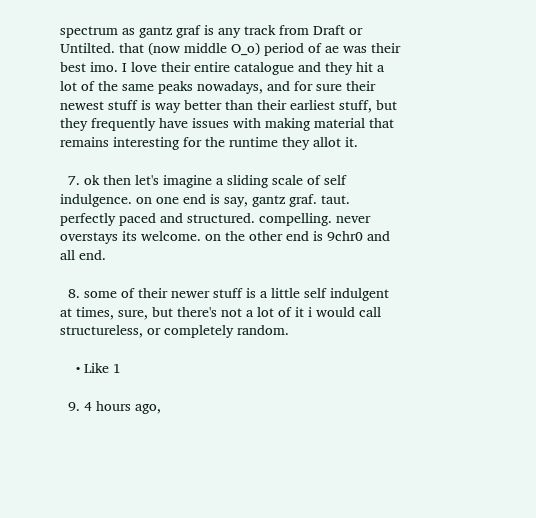spectrum as gantz graf is any track from Draft or Untilted. that (now middle O_o) period of ae was their best imo. I love their entire catalogue and they hit a lot of the same peaks nowadays, and for sure their newest stuff is way better than their earliest stuff, but they frequently have issues with making material that remains interesting for the runtime they allot it.

  7. ok then let's imagine a sliding scale of self indulgence. on one end is say, gantz graf. taut. perfectly paced and structured. compelling. never overstays its welcome. on the other end is 9chr0 and all end.

  8. some of their newer stuff is a little self indulgent at times, sure, but there's not a lot of it i would call structureless, or completely random.

    • Like 1

  9. 4 hours ago,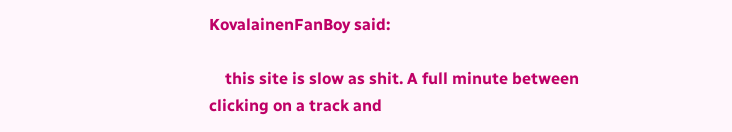KovalainenFanBoy said:

    this site is slow as shit. A full minute between clicking on a track and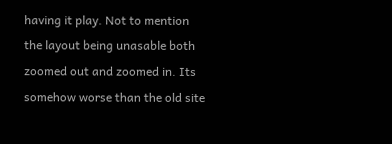having it play. Not to mention the layout being unasable both zoomed out and zoomed in. Its somehow worse than the old site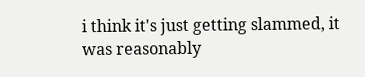i think it's just getting slammed, it was reasonably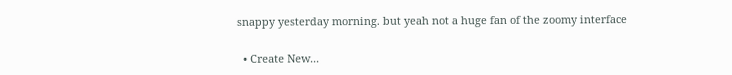snappy yesterday morning. but yeah not a huge fan of the zoomy interface

  • Create New...